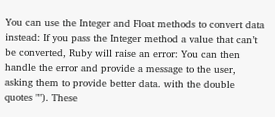You can use the Integer and Float methods to convert data instead: If you pass the Integer method a value that can’t be converted, Ruby will raise an error: You can then handle the error and provide a message to the user, asking them to provide better data. with the double quotes ""). These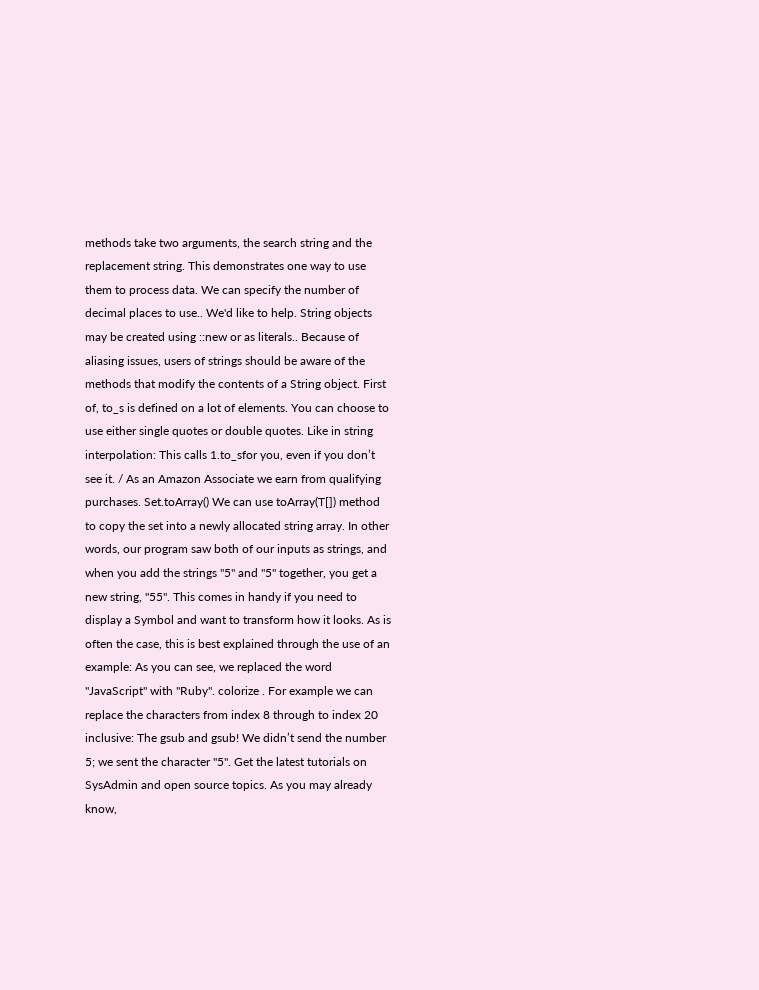methods take two arguments, the search string and the replacement string. This demonstrates one way to use them to process data. We can specify the number of decimal places to use.. We'd like to help. String objects may be created using ::new or as literals.. Because of aliasing issues, users of strings should be aware of the methods that modify the contents of a String object. First of, to_s is defined on a lot of elements. You can choose to use either single quotes or double quotes. Like in string interpolation: This calls 1.to_sfor you, even if you don’t see it. / As an Amazon Associate we earn from qualifying purchases. Set.toArray() We can use toArray(T[]) method to copy the set into a newly allocated string array. In other words, our program saw both of our inputs as strings, and when you add the strings "5" and "5" together, you get a new string, "55". This comes in handy if you need to display a Symbol and want to transform how it looks. As is often the case, this is best explained through the use of an example: As you can see, we replaced the word "JavaScript" with "Ruby". colorize . For example we can replace the characters from index 8 through to index 20 inclusive: The gsub and gsub! We didn’t send the number 5; we sent the character "5". Get the latest tutorials on SysAdmin and open source topics. As you may already know,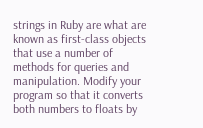strings in Ruby are what are known as first-class objects that use a number of methods for queries and manipulation. Modify your program so that it converts both numbers to floats by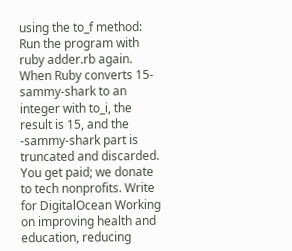using the to_f method: Run the program with ruby adder.rb again. When Ruby converts 15-sammy-shark to an integer with to_i, the result is 15, and the -sammy-shark part is truncated and discarded. You get paid; we donate to tech nonprofits. Write for DigitalOcean Working on improving health and education, reducing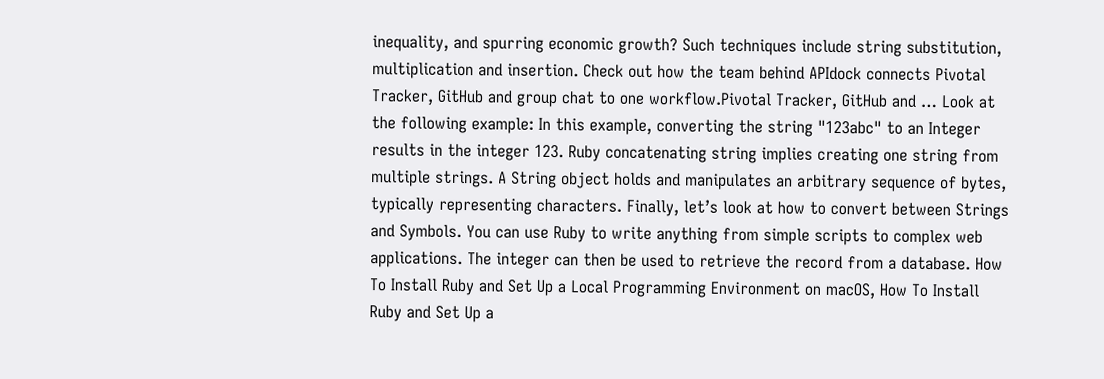inequality, and spurring economic growth? Such techniques include string substitution, multiplication and insertion. Check out how the team behind APIdock connects Pivotal Tracker, GitHub and group chat to one workflow.Pivotal Tracker, GitHub and … Look at the following example: In this example, converting the string "123abc" to an Integer results in the integer 123. Ruby concatenating string implies creating one string from multiple strings. A String object holds and manipulates an arbitrary sequence of bytes, typically representing characters. Finally, let’s look at how to convert between Strings and Symbols. You can use Ruby to write anything from simple scripts to complex web applications. The integer can then be used to retrieve the record from a database. How To Install Ruby and Set Up a Local Programming Environment on macOS, How To Install Ruby and Set Up a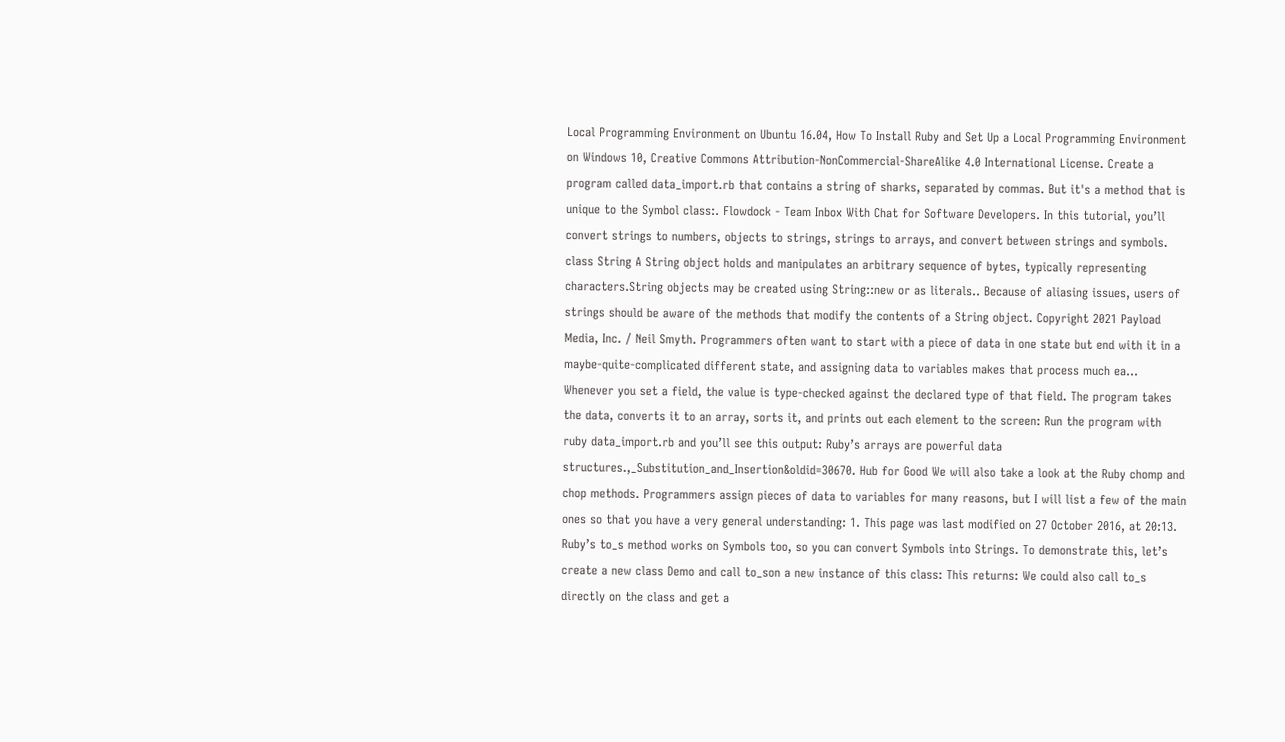Local Programming Environment on Ubuntu 16.04, How To Install Ruby and Set Up a Local Programming Environment on Windows 10, Creative Commons Attribution-NonCommercial-ShareAlike 4.0 International License. Create a program called data_import.rb that contains a string of sharks, separated by commas. But it's a method that is unique to the Symbol class:. Flowdock - Team Inbox With Chat for Software Developers. In this tutorial, you’ll convert strings to numbers, objects to strings, strings to arrays, and convert between strings and symbols. class String A String object holds and manipulates an arbitrary sequence of bytes, typically representing characters.String objects may be created using String::new or as literals.. Because of aliasing issues, users of strings should be aware of the methods that modify the contents of a String object. Copyright 2021 Payload Media, Inc. / Neil Smyth. Programmers often want to start with a piece of data in one state but end with it in a maybe-quite-complicated different state, and assigning data to variables makes that process much ea… Whenever you set a field, the value is type-checked against the declared type of that field. The program takes the data, converts it to an array, sorts it, and prints out each element to the screen: Run the program with ruby data_import.rb and you’ll see this output: Ruby’s arrays are powerful data structures.,_Substitution_and_Insertion&oldid=30670. Hub for Good We will also take a look at the Ruby chomp and chop methods. Programmers assign pieces of data to variables for many reasons, but I will list a few of the main ones so that you have a very general understanding: 1. This page was last modified on 27 October 2016, at 20:13. Ruby’s to_s method works on Symbols too, so you can convert Symbols into Strings. To demonstrate this, let’s create a new class Demo and call to_son a new instance of this class: This returns: We could also call to_s directly on the class and get a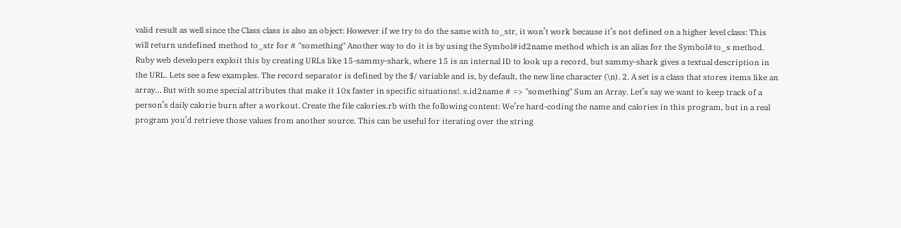valid result as well since the Class class is also an object: However if we try to do the same with to_str, it won’t work because it’s not defined on a higher level class: This will return undefined method to_str for # "something" Another way to do it is by using the Symbol#id2name method which is an alias for the Symbol#to_s method. Ruby web developers exploit this by creating URLs like 15-sammy-shark, where 15 is an internal ID to look up a record, but sammy-shark gives a textual description in the URL. Lets see a few examples. The record separator is defined by the $/ variable and is, by default, the new line character (\n). 2. A set is a class that stores items like an array… But with some special attributes that make it 10x faster in specific situations!. s.id2name # => "something" Sum an Array. Let’s say we want to keep track of a person’s daily calorie burn after a workout. Create the file calories.rb with the following content: We’re hard-coding the name and calories in this program, but in a real program you’d retrieve those values from another source. This can be useful for iterating over the string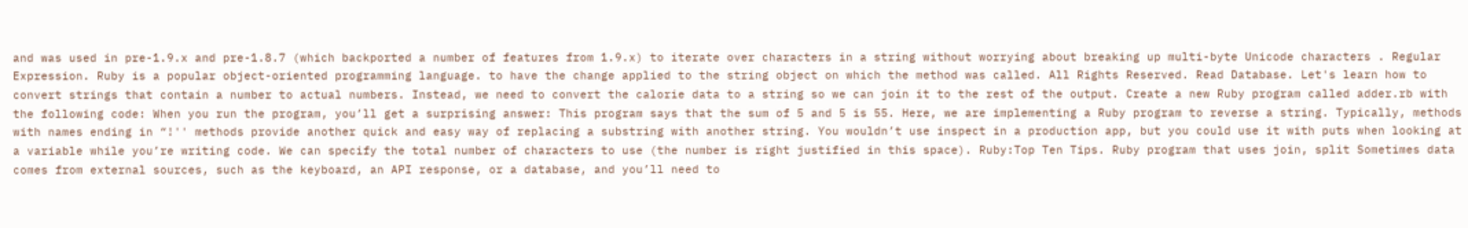and was used in pre-1.9.x and pre-1.8.7 (which backported a number of features from 1.9.x) to iterate over characters in a string without worrying about breaking up multi-byte Unicode characters . Regular Expression. Ruby is a popular object-oriented programming language. to have the change applied to the string object on which the method was called. All Rights Reserved. Read Database. Let's learn how to convert strings that contain a number to actual numbers. Instead, we need to convert the calorie data to a string so we can join it to the rest of the output. Create a new Ruby program called adder.rb with the following code: When you run the program, you’ll get a surprising answer: This program says that the sum of 5 and 5 is 55. Here, we are implementing a Ruby program to reverse a string. Typically, methods with names ending in “!'' methods provide another quick and easy way of replacing a substring with another string. You wouldn’t use inspect in a production app, but you could use it with puts when looking at a variable while you’re writing code. We can specify the total number of characters to use (the number is right justified in this space). Ruby:Top Ten Tips. Ruby program that uses join, split Sometimes data comes from external sources, such as the keyboard, an API response, or a database, and you’ll need to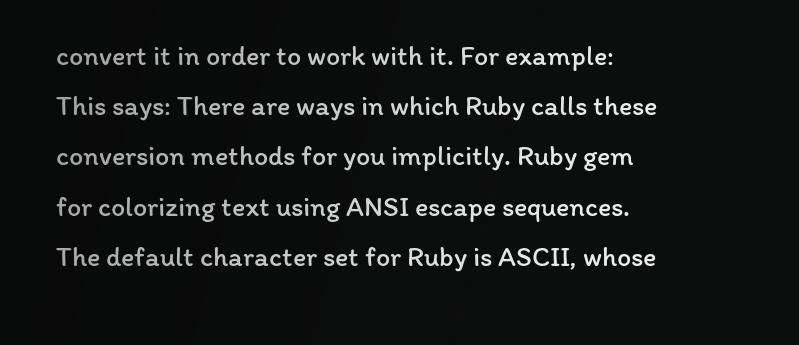convert it in order to work with it. For example: This says: There are ways in which Ruby calls these conversion methods for you implicitly. Ruby gem for colorizing text using ANSI escape sequences. The default character set for Ruby is ASCII, whose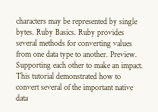characters may be represented by single bytes. Ruby Basics. Ruby provides several methods for converting values from one data type to another. Preview. Supporting each other to make an impact. This tutorial demonstrated how to convert several of the important native data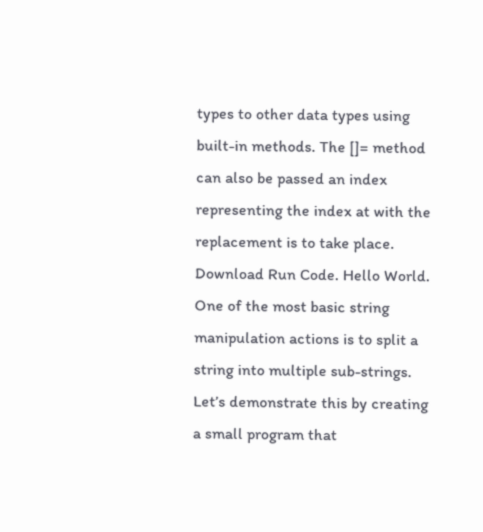types to other data types using built-in methods. The []= method can also be passed an index representing the index at with the replacement is to take place. Download Run Code. Hello World. One of the most basic string manipulation actions is to split a string into multiple sub-strings. Let’s demonstrate this by creating a small program that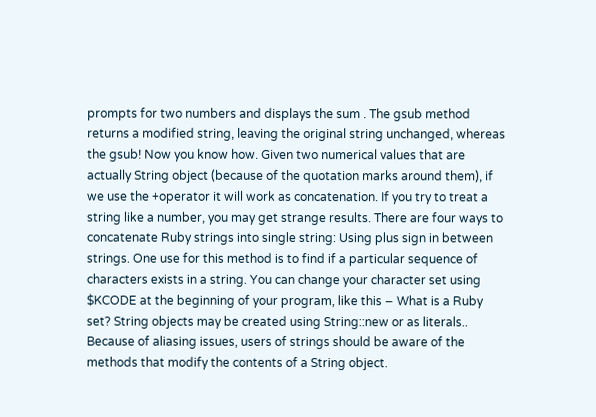prompts for two numbers and displays the sum . The gsub method returns a modified string, leaving the original string unchanged, whereas the gsub! Now you know how. Given two numerical values that are actually String object (because of the quotation marks around them), if we use the +operator it will work as concatenation. If you try to treat a string like a number, you may get strange results. There are four ways to concatenate Ruby strings into single string: Using plus sign in between strings. One use for this method is to find if a particular sequence of characters exists in a string. You can change your character set using $KCODE at the beginning of your program, like this − What is a Ruby set? String objects may be created using String::new or as literals.. Because of aliasing issues, users of strings should be aware of the methods that modify the contents of a String object.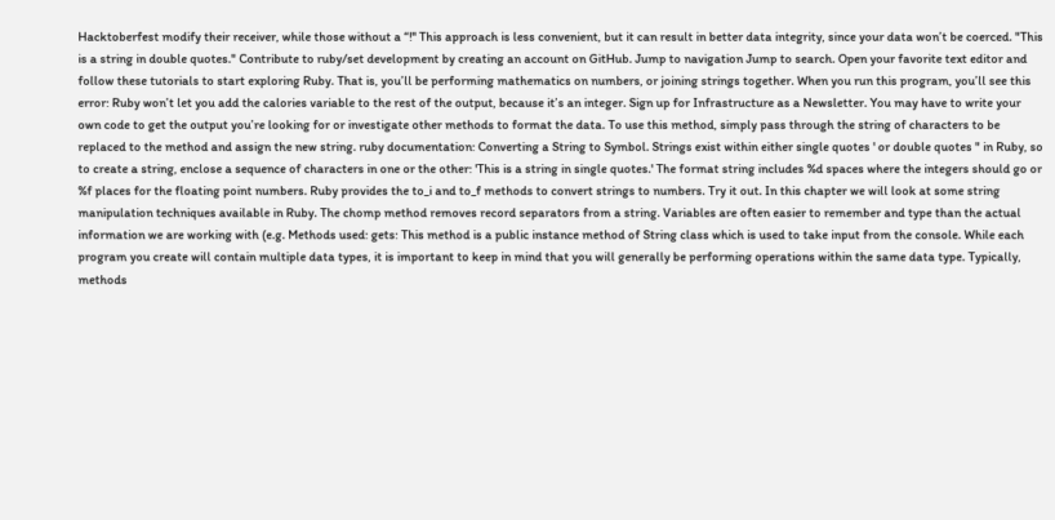Hacktoberfest modify their receiver, while those without a “!'' This approach is less convenient, but it can result in better data integrity, since your data won’t be coerced. "This is a string in double quotes." Contribute to ruby/set development by creating an account on GitHub. Jump to navigation Jump to search. Open your favorite text editor and follow these tutorials to start exploring Ruby. That is, you’ll be performing mathematics on numbers, or joining strings together. When you run this program, you’ll see this error: Ruby won’t let you add the calories variable to the rest of the output, because it’s an integer. Sign up for Infrastructure as a Newsletter. You may have to write your own code to get the output you’re looking for or investigate other methods to format the data. To use this method, simply pass through the string of characters to be replaced to the method and assign the new string. ruby documentation: Converting a String to Symbol. Strings exist within either single quotes ' or double quotes " in Ruby, so to create a string, enclose a sequence of characters in one or the other: 'This is a string in single quotes.' The format string includes %d spaces where the integers should go or %f places for the floating point numbers. Ruby provides the to_i and to_f methods to convert strings to numbers. Try it out. In this chapter we will look at some string manipulation techniques available in Ruby. The chomp method removes record separators from a string. Variables are often easier to remember and type than the actual information we are working with (e.g. Methods used: gets: This method is a public instance method of String class which is used to take input from the console. While each program you create will contain multiple data types, it is important to keep in mind that you will generally be performing operations within the same data type. Typically, methods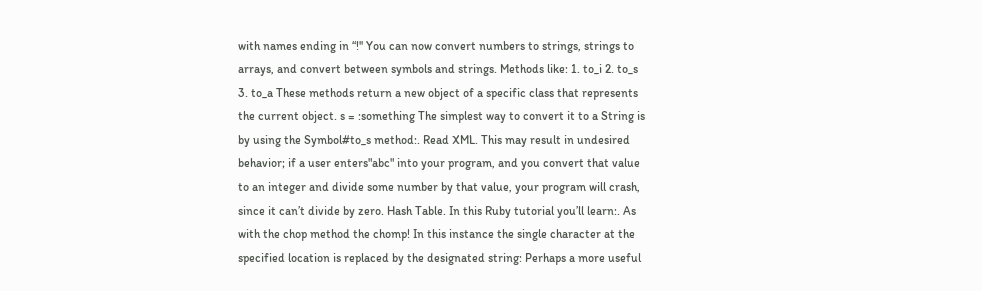with names ending in “!'' You can now convert numbers to strings, strings to arrays, and convert between symbols and strings. Methods like: 1. to_i 2. to_s 3. to_a These methods return a new object of a specific class that represents the current object. s = :something The simplest way to convert it to a String is by using the Symbol#to_s method:. Read XML. This may result in undesired behavior; if a user enters"abc" into your program, and you convert that value to an integer and divide some number by that value, your program will crash, since it can’t divide by zero. Hash Table. In this Ruby tutorial you’ll learn:. As with the chop method the chomp! In this instance the single character at the specified location is replaced by the designated string: Perhaps a more useful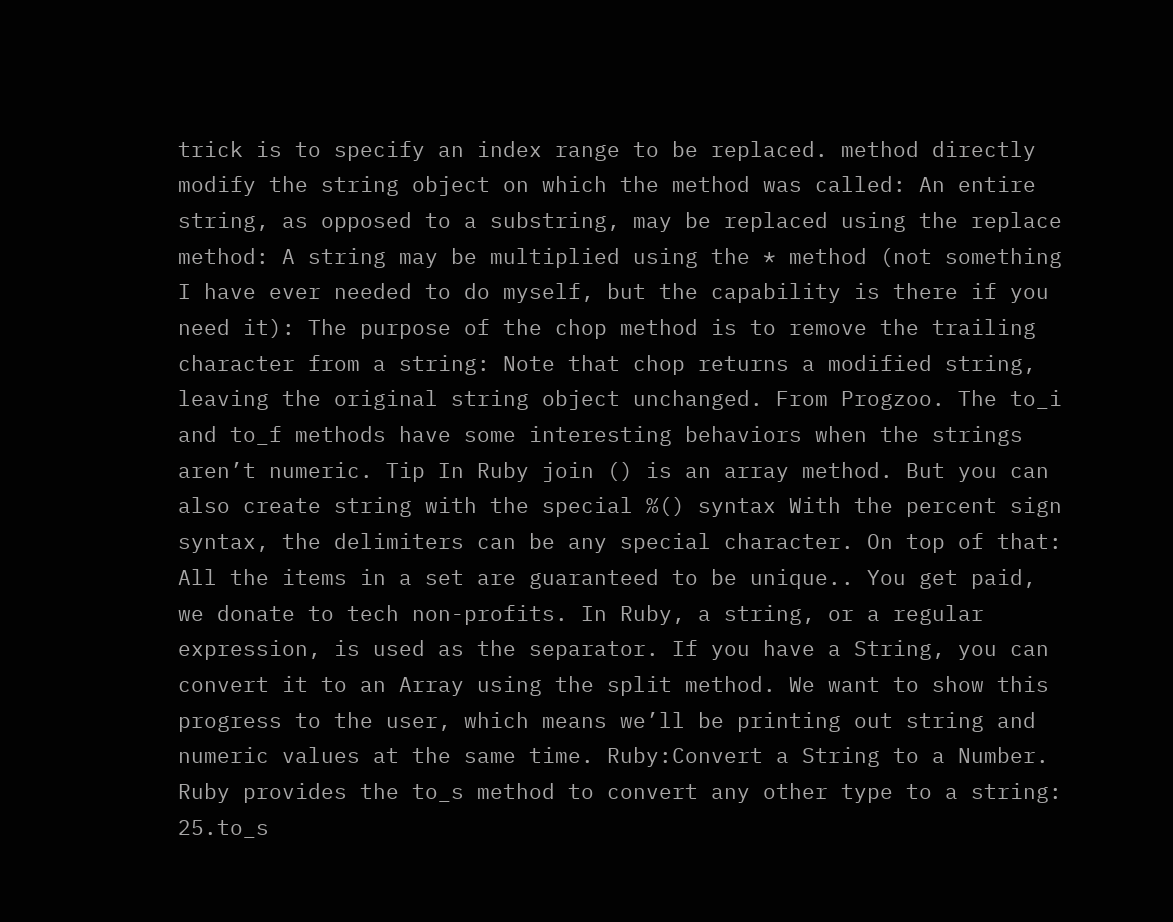trick is to specify an index range to be replaced. method directly modify the string object on which the method was called: An entire string, as opposed to a substring, may be replaced using the replace method: A string may be multiplied using the * method (not something I have ever needed to do myself, but the capability is there if you need it): The purpose of the chop method is to remove the trailing character from a string: Note that chop returns a modified string, leaving the original string object unchanged. From Progzoo. The to_i and to_f methods have some interesting behaviors when the strings aren’t numeric. Tip In Ruby join () is an array method. But you can also create string with the special %() syntax With the percent sign syntax, the delimiters can be any special character. On top of that: All the items in a set are guaranteed to be unique.. You get paid, we donate to tech non-profits. In Ruby, a string, or a regular expression, is used as the separator. If you have a String, you can convert it to an Array using the split method. We want to show this progress to the user, which means we’ll be printing out string and numeric values at the same time. Ruby:Convert a String to a Number. Ruby provides the to_s method to convert any other type to a string: 25.to_s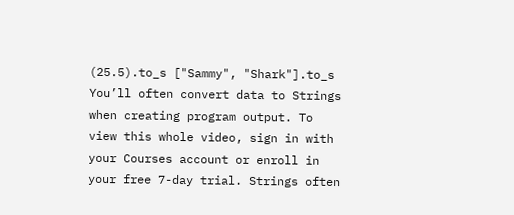(25.5).to_s ["Sammy", "Shark"].to_s You’ll often convert data to Strings when creating program output. To view this whole video, sign in with your Courses account or enroll in your free 7-day trial. Strings often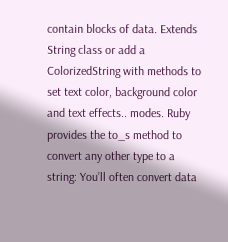contain blocks of data. Extends String class or add a ColorizedString with methods to set text color, background color and text effects.. modes. Ruby provides the to_s method to convert any other type to a string: You’ll often convert data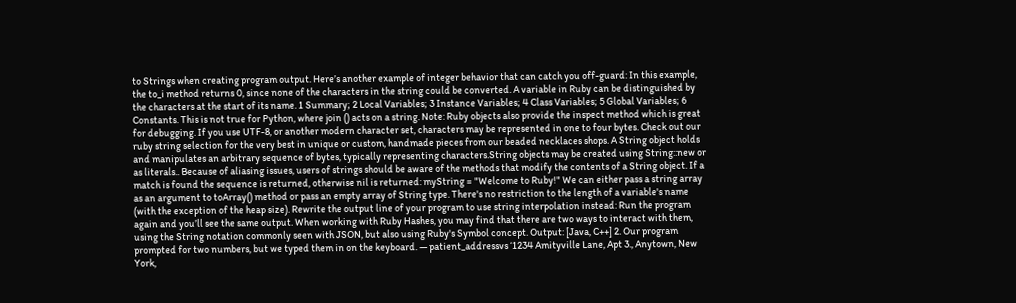to Strings when creating program output. Here’s another example of integer behavior that can catch you off-guard: In this example, the to_i method returns 0, since none of the characters in the string could be converted. A variable in Ruby can be distinguished by the characters at the start of its name. 1 Summary; 2 Local Variables; 3 Instance Variables; 4 Class Variables; 5 Global Variables; 6 Constants. This is not true for Python, where join () acts on a string. Note: Ruby objects also provide the inspect method which is great for debugging. If you use UTF-8, or another modern character set, characters may be represented in one to four bytes. Check out our ruby string selection for the very best in unique or custom, handmade pieces from our beaded necklaces shops. A String object holds and manipulates an arbitrary sequence of bytes, typically representing characters.String objects may be created using String::new or as literals.. Because of aliasing issues, users of strings should be aware of the methods that modify the contents of a String object. If a match is found the sequence is returned, otherwise nil is returned: myString = "Welcome to Ruby!" We can either pass a string array as an argument to toArray() method or pass an empty array of String type. There's no restriction to the length of a variable's name (with the exception of the heap size). Rewrite the output line of your program to use string interpolation instead: Run the program again and you’ll see the same output. When working with Ruby Hashes, you may find that there are two ways to interact with them, using the String notation commonly seen with JSON, but also using Ruby's Symbol concept. Output: [Java, C++] 2. Our program prompted for two numbers, but we typed them in on the keyboard. — patient_addressvs ‘1234 Amityville Lane, Apt 3., Anytown, New York,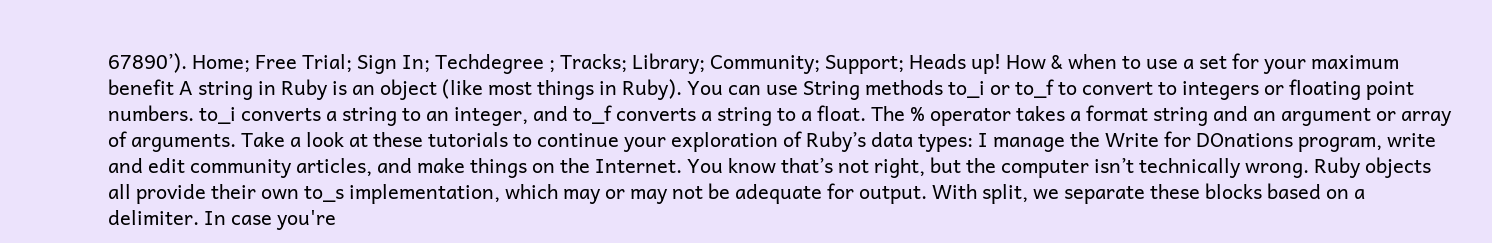67890’). Home; Free Trial; Sign In; Techdegree ; Tracks; Library; Community; Support; Heads up! How & when to use a set for your maximum benefit A string in Ruby is an object (like most things in Ruby). You can use String methods to_i or to_f to convert to integers or floating point numbers. to_i converts a string to an integer, and to_f converts a string to a float. The % operator takes a format string and an argument or array of arguments. Take a look at these tutorials to continue your exploration of Ruby’s data types: I manage the Write for DOnations program, write and edit community articles, and make things on the Internet. You know that’s not right, but the computer isn’t technically wrong. Ruby objects all provide their own to_s implementation, which may or may not be adequate for output. With split, we separate these blocks based on a delimiter. In case you're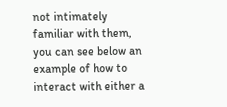not intimately familiar with them, you can see below an example of how to interact with either a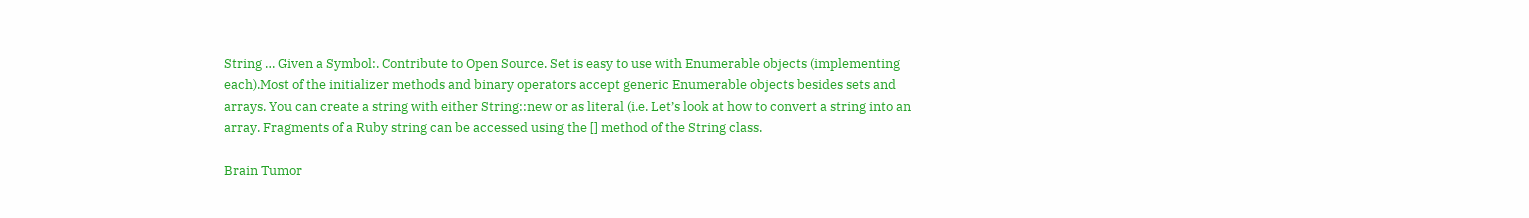String … Given a Symbol:. Contribute to Open Source. Set is easy to use with Enumerable objects (implementing each).Most of the initializer methods and binary operators accept generic Enumerable objects besides sets and arrays. You can create a string with either String::new or as literal (i.e. Let’s look at how to convert a string into an array. Fragments of a Ruby string can be accessed using the [] method of the String class.

Brain Tumor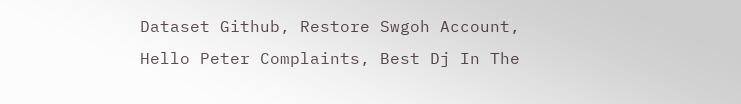Dataset Github, Restore Swgoh Account, Hello Peter Complaints, Best Dj In The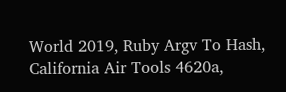World 2019, Ruby Argv To Hash, California Air Tools 4620a,